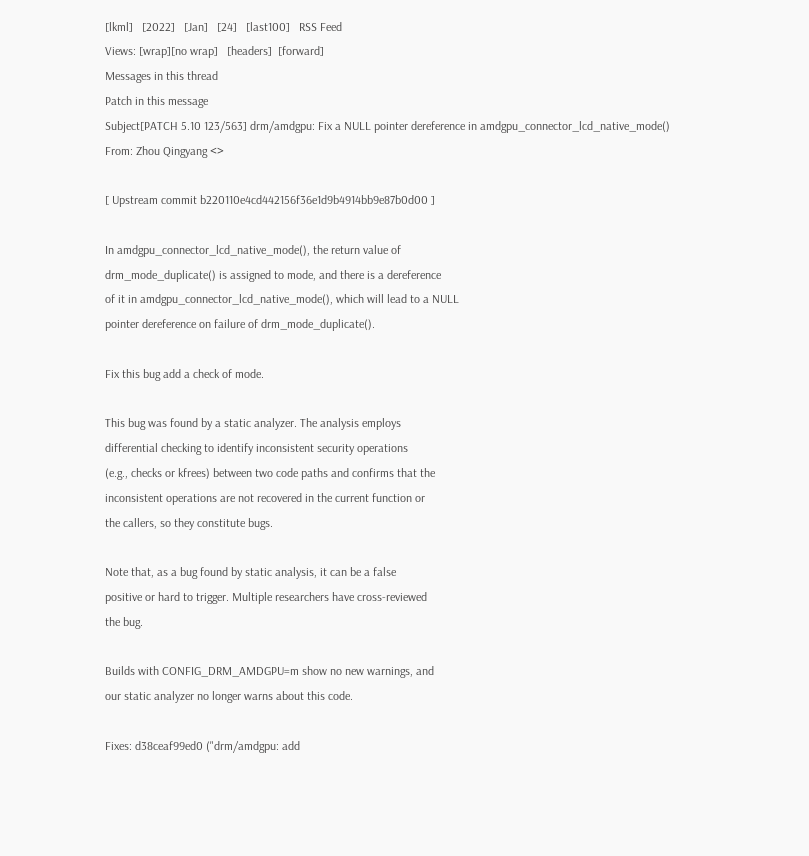[lkml]   [2022]   [Jan]   [24]   [last100]   RSS Feed
Views: [wrap][no wrap]   [headers]  [forward]
Messages in this thread
Patch in this message
Subject[PATCH 5.10 123/563] drm/amdgpu: Fix a NULL pointer dereference in amdgpu_connector_lcd_native_mode()
From: Zhou Qingyang <>

[ Upstream commit b220110e4cd442156f36e1d9b4914bb9e87b0d00 ]

In amdgpu_connector_lcd_native_mode(), the return value of
drm_mode_duplicate() is assigned to mode, and there is a dereference
of it in amdgpu_connector_lcd_native_mode(), which will lead to a NULL
pointer dereference on failure of drm_mode_duplicate().

Fix this bug add a check of mode.

This bug was found by a static analyzer. The analysis employs
differential checking to identify inconsistent security operations
(e.g., checks or kfrees) between two code paths and confirms that the
inconsistent operations are not recovered in the current function or
the callers, so they constitute bugs.

Note that, as a bug found by static analysis, it can be a false
positive or hard to trigger. Multiple researchers have cross-reviewed
the bug.

Builds with CONFIG_DRM_AMDGPU=m show no new warnings, and
our static analyzer no longer warns about this code.

Fixes: d38ceaf99ed0 ("drm/amdgpu: add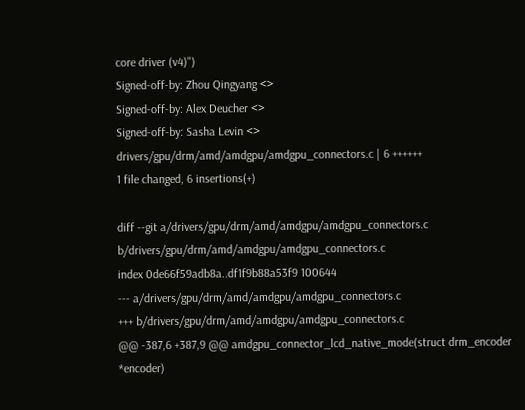core driver (v4)")
Signed-off-by: Zhou Qingyang <>
Signed-off-by: Alex Deucher <>
Signed-off-by: Sasha Levin <>
drivers/gpu/drm/amd/amdgpu/amdgpu_connectors.c | 6 ++++++
1 file changed, 6 insertions(+)

diff --git a/drivers/gpu/drm/amd/amdgpu/amdgpu_connectors.c b/drivers/gpu/drm/amd/amdgpu/amdgpu_connectors.c
index 0de66f59adb8a..df1f9b88a53f9 100644
--- a/drivers/gpu/drm/amd/amdgpu/amdgpu_connectors.c
+++ b/drivers/gpu/drm/amd/amdgpu/amdgpu_connectors.c
@@ -387,6 +387,9 @@ amdgpu_connector_lcd_native_mode(struct drm_encoder *encoder)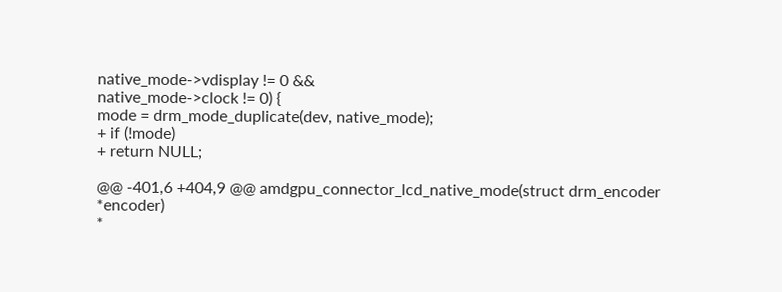native_mode->vdisplay != 0 &&
native_mode->clock != 0) {
mode = drm_mode_duplicate(dev, native_mode);
+ if (!mode)
+ return NULL;

@@ -401,6 +404,9 @@ amdgpu_connector_lcd_native_mode(struct drm_encoder *encoder)
*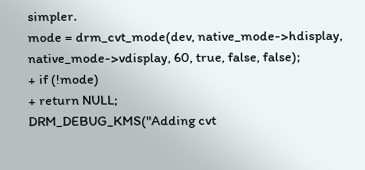simpler.
mode = drm_cvt_mode(dev, native_mode->hdisplay, native_mode->vdisplay, 60, true, false, false);
+ if (!mode)
+ return NULL;
DRM_DEBUG_KMS("Adding cvt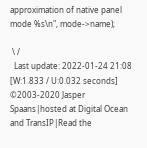approximation of native panel mode %s\n", mode->name);

 \ /
  Last update: 2022-01-24 21:08    [W:1.833 / U:0.032 seconds]
©2003-2020 Jasper Spaans|hosted at Digital Ocean and TransIP|Read the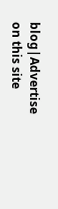blog|Advertise on this site